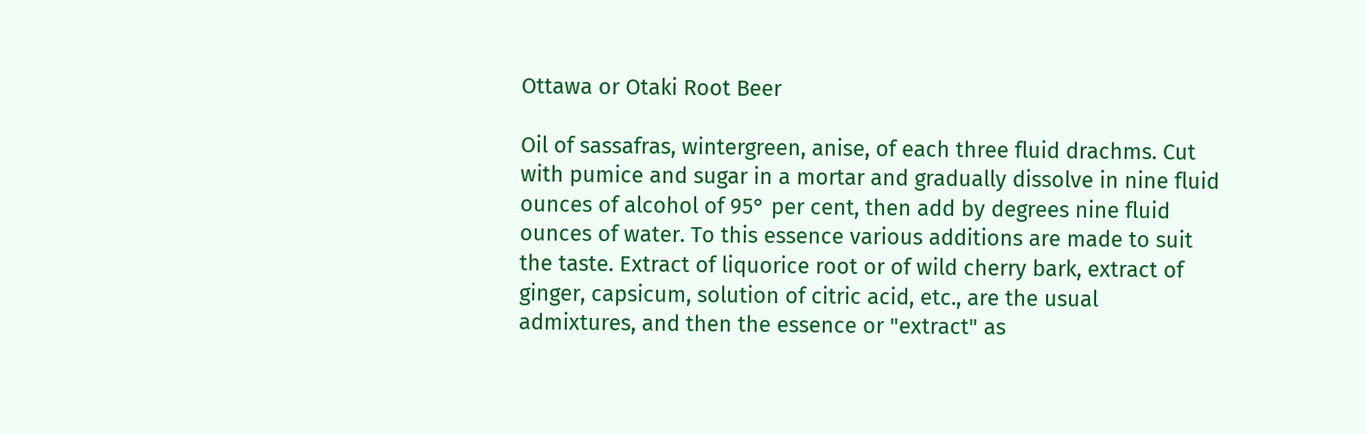Ottawa or Otaki Root Beer

Oil of sassafras, wintergreen, anise, of each three fluid drachms. Cut with pumice and sugar in a mortar and gradually dissolve in nine fluid ounces of alcohol of 95° per cent, then add by degrees nine fluid ounces of water. To this essence various additions are made to suit the taste. Extract of liquorice root or of wild cherry bark, extract of ginger, capsicum, solution of citric acid, etc., are the usual admixtures, and then the essence or "extract" as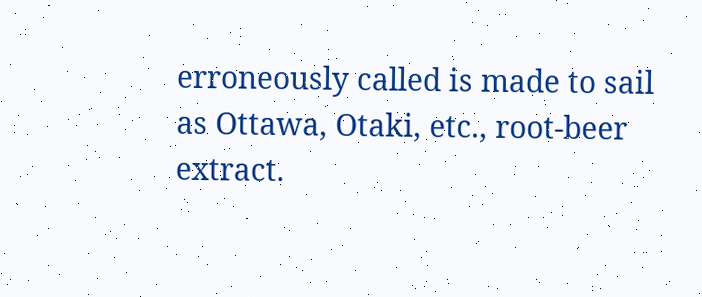erroneously called is made to sail as Ottawa, Otaki, etc., root-beer extract.